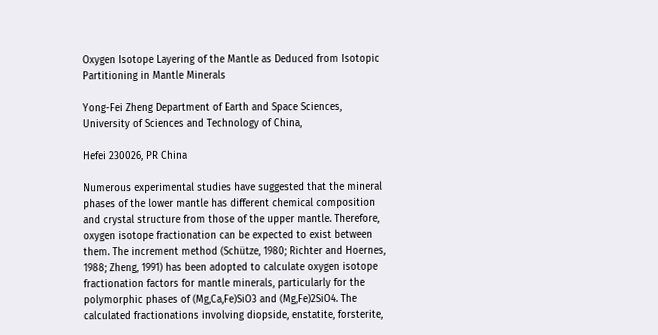Oxygen Isotope Layering of the Mantle as Deduced from Isotopic Partitioning in Mantle Minerals

Yong-Fei Zheng Department of Earth and Space Sciences, University of Sciences and Technology of China,

Hefei 230026, PR China

Numerous experimental studies have suggested that the mineral phases of the lower mantle has different chemical composition and crystal structure from those of the upper mantle. Therefore, oxygen isotope fractionation can be expected to exist between them. The increment method (Schütze, 1980; Richter and Hoernes, 1988; Zheng, 1991) has been adopted to calculate oxygen isotope fractionation factors for mantle minerals, particularly for the polymorphic phases of (Mg,Ca,Fe)SiO3 and (Mg,Fe)2SiO4. The calculated fractionations involving diopside, enstatite, forsterite,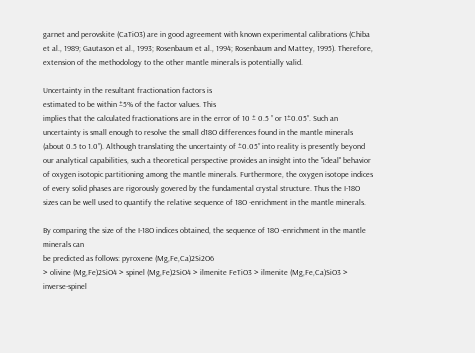garnet and perovskite (CaTiO3) are in good agreement with known experimental calibrations (Chiba et al., 1989; Gautason et al., 1993; Rosenbaum et al., 1994; Rosenbaum and Mattey, 1995). Therefore, extension of the methodology to the other mantle minerals is potentially valid.

Uncertainty in the resultant fractionation factors is
estimated to be within ±5% of the factor values. This
implies that the calculated fractionations are in the error of 10 ± 0.5 ” or 1±0.05”. Such an uncertainty is small enough to resolve the small d18O differences found in the mantle minerals (about 0.5 to 1.0”). Although translating the uncertainty of ±0.05” into reality is presently beyond our analytical capabilities, such a theoretical perspective provides an insight into the "ideal" behavior of oxygen isotopic partitioning among the mantle minerals. Furthermore, the oxygen isotope indices of every solid phases are rigorously govered by the fundamental crystal structure. Thus the I-18O sizes can be well used to quantify the relative sequence of 18O -enrichment in the mantle minerals.

By comparing the size of the I-18O indices obtained, the sequence of 18O -enrichment in the mantle minerals can
be predicted as follows: pyroxene (Mg,Fe,Ca)2Si2O6
> olivine (Mg,Fe)2SiO4 > spinel (Mg,Fe)2SiO4 > ilmenite FeTiO3 > ilmenite (Mg,Fe,Ca)SiO3 > inverse-spinel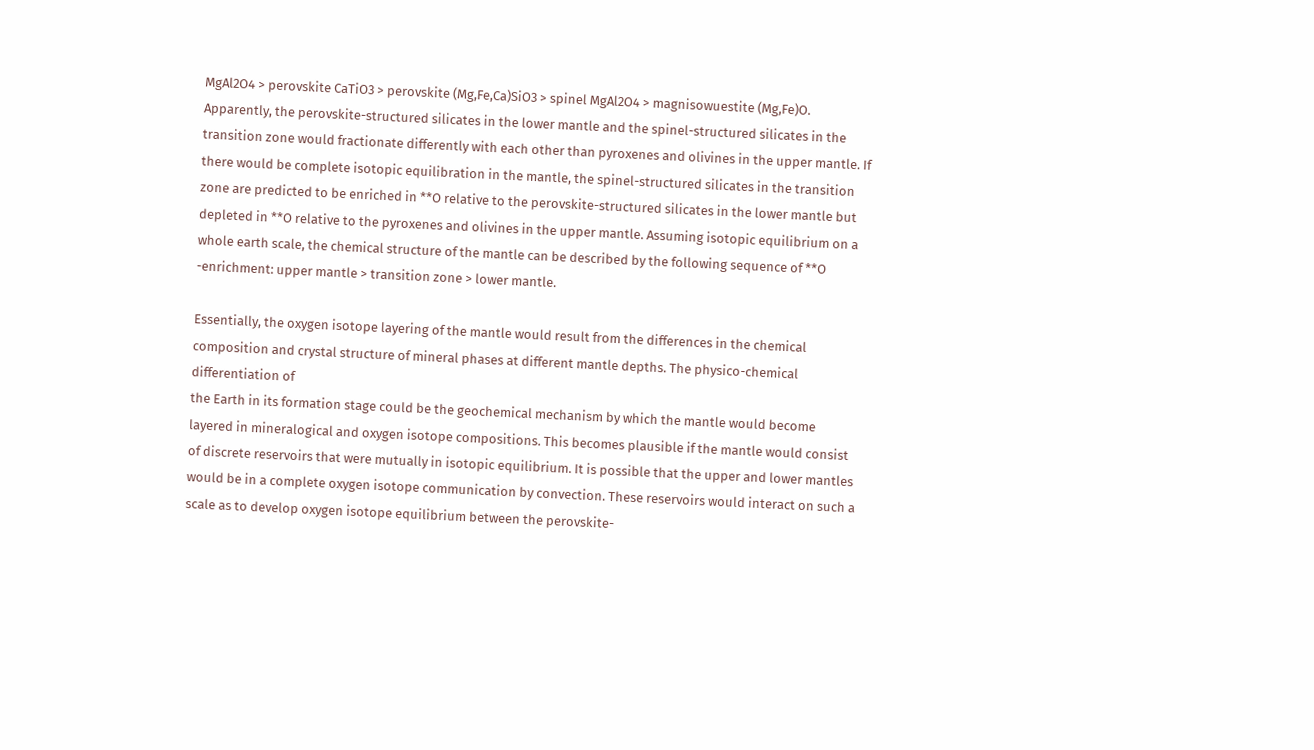MgAl2O4 > perovskite CaTiO3 > perovskite (Mg,Fe,Ca)SiO3 > spinel MgAl2O4 > magnisowuestite (Mg,Fe)O. Apparently, the perovskite-structured silicates in the lower mantle and the spinel-structured silicates in the transition zone would fractionate differently with each other than pyroxenes and olivines in the upper mantle. If there would be complete isotopic equilibration in the mantle, the spinel-structured silicates in the transition zone are predicted to be enriched in **O relative to the perovskite-structured silicates in the lower mantle but depleted in **O relative to the pyroxenes and olivines in the upper mantle. Assuming isotopic equilibrium on a whole earth scale, the chemical structure of the mantle can be described by the following sequence of **O -enrichment: upper mantle > transition zone > lower mantle.

Essentially, the oxygen isotope layering of the mantle would result from the differences in the chemical composition and crystal structure of mineral phases at different mantle depths. The physico-chemical differentiation of
the Earth in its formation stage could be the geochemical mechanism by which the mantle would become layered in mineralogical and oxygen isotope compositions. This becomes plausible if the mantle would consist of discrete reservoirs that were mutually in isotopic equilibrium. It is possible that the upper and lower mantles would be in a complete oxygen isotope communication by convection. These reservoirs would interact on such a scale as to develop oxygen isotope equilibrium between the perovskite-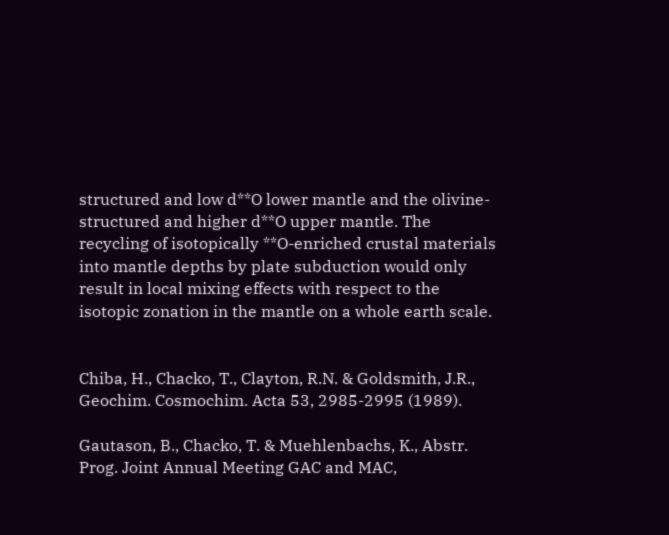structured and low d**O lower mantle and the olivine-structured and higher d**O upper mantle. The recycling of isotopically **O-enriched crustal materials into mantle depths by plate subduction would only result in local mixing effects with respect to the isotopic zonation in the mantle on a whole earth scale.


Chiba, H., Chacko, T., Clayton, R.N. & Goldsmith, J.R., Geochim. Cosmochim. Acta 53, 2985-2995 (1989).

Gautason, B., Chacko, T. & Muehlenbachs, K., Abstr. Prog. Joint Annual Meeting GAC and MAC,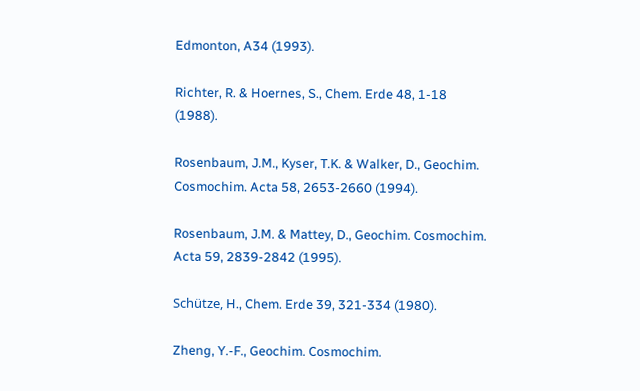Edmonton, A34 (1993).

Richter, R. & Hoernes, S., Chem. Erde 48, 1-18 (1988).

Rosenbaum, J.M., Kyser, T.K. & Walker, D., Geochim. Cosmochim. Acta 58, 2653-2660 (1994).

Rosenbaum, J.M. & Mattey, D., Geochim. Cosmochim. Acta 59, 2839-2842 (1995).

Schütze, H., Chem. Erde 39, 321-334 (1980).

Zheng, Y.-F., Geochim. Cosmochim.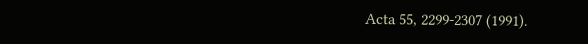Acta 55, 2299-2307 (1991).